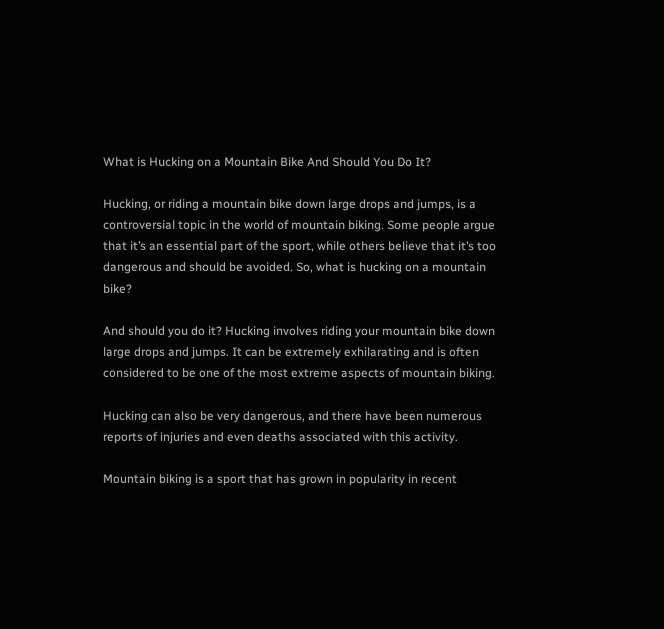What is Hucking on a Mountain Bike And Should You Do It?

Hucking, or riding a mountain bike down large drops and jumps, is a controversial topic in the world of mountain biking. Some people argue that it’s an essential part of the sport, while others believe that it’s too dangerous and should be avoided. So, what is hucking on a mountain bike?

And should you do it? Hucking involves riding your mountain bike down large drops and jumps. It can be extremely exhilarating and is often considered to be one of the most extreme aspects of mountain biking.

Hucking can also be very dangerous, and there have been numerous reports of injuries and even deaths associated with this activity.

Mountain biking is a sport that has grown in popularity in recent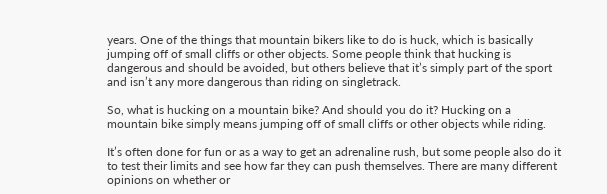years. One of the things that mountain bikers like to do is huck, which is basically jumping off of small cliffs or other objects. Some people think that hucking is dangerous and should be avoided, but others believe that it’s simply part of the sport and isn’t any more dangerous than riding on singletrack.

So, what is hucking on a mountain bike? And should you do it? Hucking on a mountain bike simply means jumping off of small cliffs or other objects while riding.

It’s often done for fun or as a way to get an adrenaline rush, but some people also do it to test their limits and see how far they can push themselves. There are many different opinions on whether or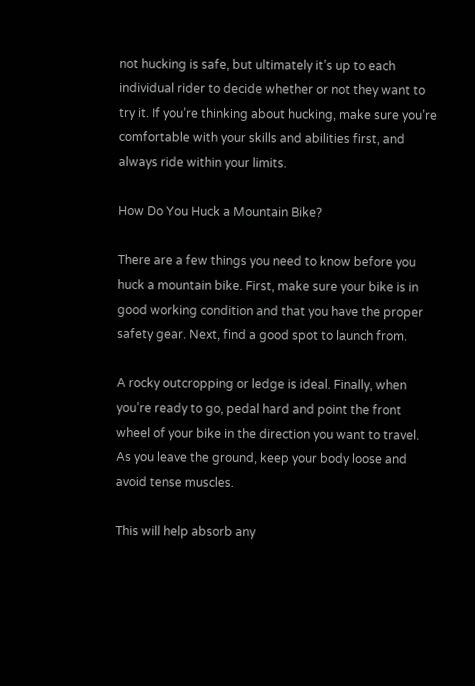not hucking is safe, but ultimately it’s up to each individual rider to decide whether or not they want to try it. If you’re thinking about hucking, make sure you’re comfortable with your skills and abilities first, and always ride within your limits.

How Do You Huck a Mountain Bike?

There are a few things you need to know before you huck a mountain bike. First, make sure your bike is in good working condition and that you have the proper safety gear. Next, find a good spot to launch from.

A rocky outcropping or ledge is ideal. Finally, when you’re ready to go, pedal hard and point the front wheel of your bike in the direction you want to travel. As you leave the ground, keep your body loose and avoid tense muscles.

This will help absorb any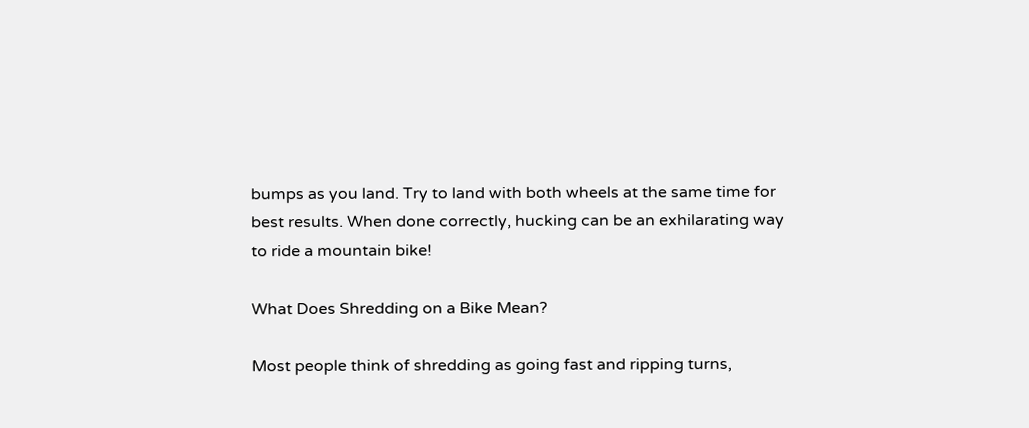bumps as you land. Try to land with both wheels at the same time for best results. When done correctly, hucking can be an exhilarating way to ride a mountain bike!

What Does Shredding on a Bike Mean?

Most people think of shredding as going fast and ripping turns,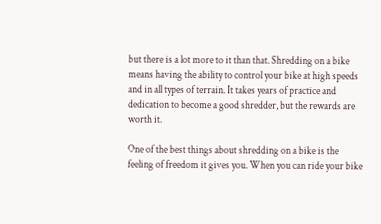but there is a lot more to it than that. Shredding on a bike means having the ability to control your bike at high speeds and in all types of terrain. It takes years of practice and dedication to become a good shredder, but the rewards are worth it.

One of the best things about shredding on a bike is the feeling of freedom it gives you. When you can ride your bike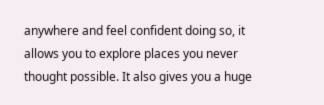anywhere and feel confident doing so, it allows you to explore places you never thought possible. It also gives you a huge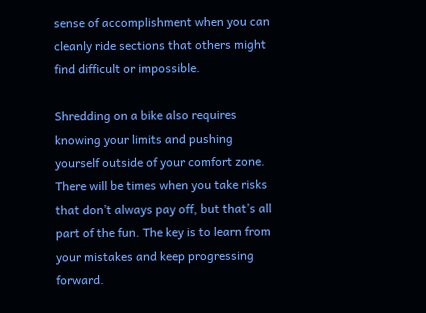sense of accomplishment when you can cleanly ride sections that others might find difficult or impossible.

Shredding on a bike also requires knowing your limits and pushing yourself outside of your comfort zone. There will be times when you take risks that don’t always pay off, but that’s all part of the fun. The key is to learn from your mistakes and keep progressing forward.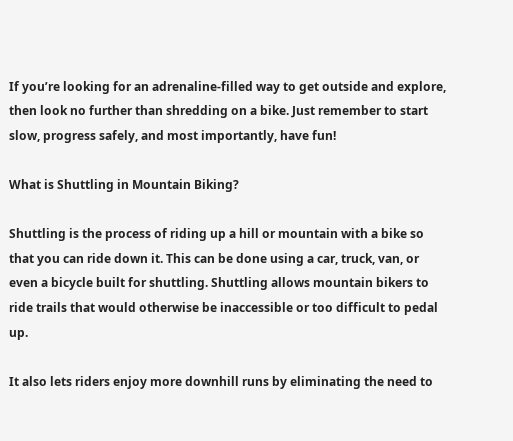If you’re looking for an adrenaline-filled way to get outside and explore, then look no further than shredding on a bike. Just remember to start slow, progress safely, and most importantly, have fun!

What is Shuttling in Mountain Biking?

Shuttling is the process of riding up a hill or mountain with a bike so that you can ride down it. This can be done using a car, truck, van, or even a bicycle built for shuttling. Shuttling allows mountain bikers to ride trails that would otherwise be inaccessible or too difficult to pedal up.

It also lets riders enjoy more downhill runs by eliminating the need to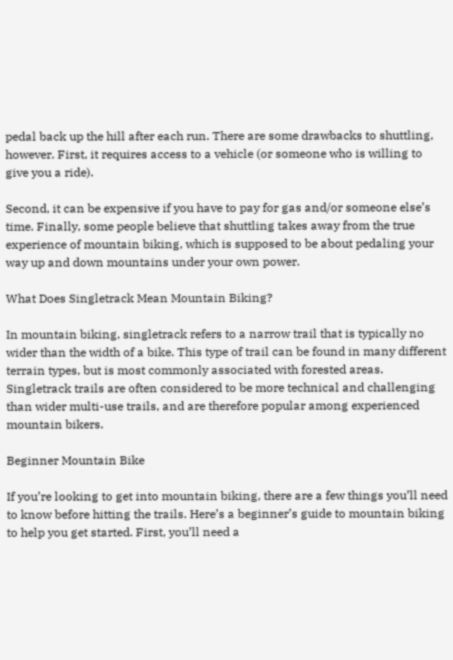pedal back up the hill after each run. There are some drawbacks to shuttling, however. First, it requires access to a vehicle (or someone who is willing to give you a ride).

Second, it can be expensive if you have to pay for gas and/or someone else’s time. Finally, some people believe that shuttling takes away from the true experience of mountain biking, which is supposed to be about pedaling your way up and down mountains under your own power.

What Does Singletrack Mean Mountain Biking?

In mountain biking, singletrack refers to a narrow trail that is typically no wider than the width of a bike. This type of trail can be found in many different terrain types, but is most commonly associated with forested areas. Singletrack trails are often considered to be more technical and challenging than wider multi-use trails, and are therefore popular among experienced mountain bikers.

Beginner Mountain Bike

If you’re looking to get into mountain biking, there are a few things you’ll need to know before hitting the trails. Here’s a beginner’s guide to mountain biking to help you get started. First, you’ll need a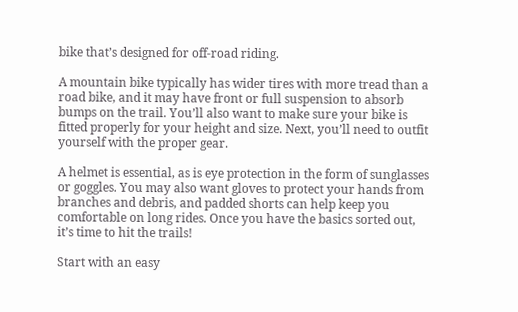bike that’s designed for off-road riding.

A mountain bike typically has wider tires with more tread than a road bike, and it may have front or full suspension to absorb bumps on the trail. You’ll also want to make sure your bike is fitted properly for your height and size. Next, you’ll need to outfit yourself with the proper gear.

A helmet is essential, as is eye protection in the form of sunglasses or goggles. You may also want gloves to protect your hands from branches and debris, and padded shorts can help keep you comfortable on long rides. Once you have the basics sorted out, it’s time to hit the trails!

Start with an easy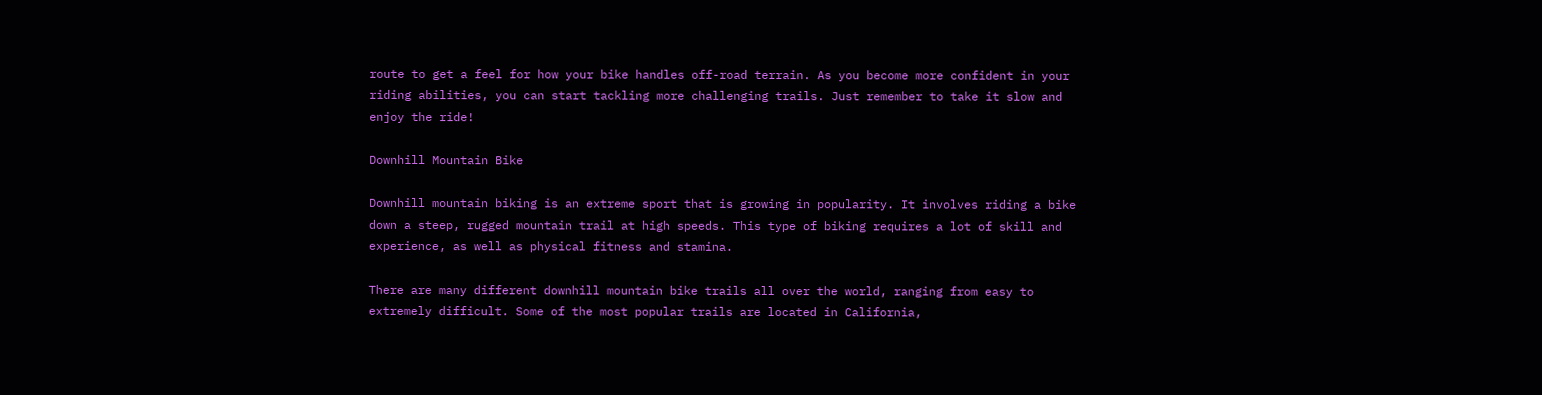route to get a feel for how your bike handles off-road terrain. As you become more confident in your riding abilities, you can start tackling more challenging trails. Just remember to take it slow and enjoy the ride!

Downhill Mountain Bike

Downhill mountain biking is an extreme sport that is growing in popularity. It involves riding a bike down a steep, rugged mountain trail at high speeds. This type of biking requires a lot of skill and experience, as well as physical fitness and stamina.

There are many different downhill mountain bike trails all over the world, ranging from easy to extremely difficult. Some of the most popular trails are located in California,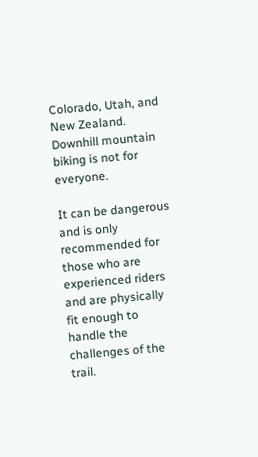Colorado, Utah, and New Zealand. Downhill mountain biking is not for everyone.

It can be dangerous and is only recommended for those who are experienced riders and are physically fit enough to handle the challenges of the trail.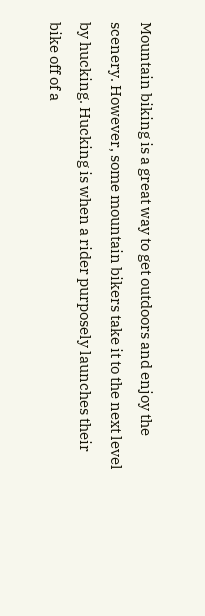Mountain biking is a great way to get outdoors and enjoy the scenery. However, some mountain bikers take it to the next level by hucking. Hucking is when a rider purposely launches their bike off of a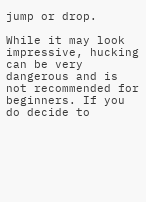jump or drop.

While it may look impressive, hucking can be very dangerous and is not recommended for beginners. If you do decide to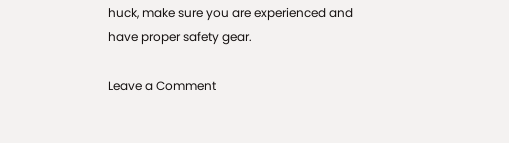huck, make sure you are experienced and have proper safety gear.

Leave a Comment